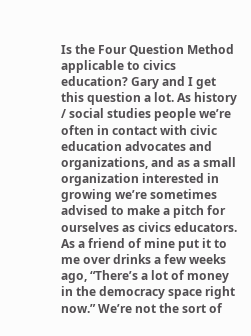Is the Four Question Method applicable to civics education? Gary and I get this question a lot. As history / social studies people we’re often in contact with civic education advocates and organizations, and as a small organization interested in growing we’re sometimes advised to make a pitch for ourselves as civics educators. As a friend of mine put it to me over drinks a few weeks ago, “There’s a lot of money in the democracy space right now.” We’re not the sort of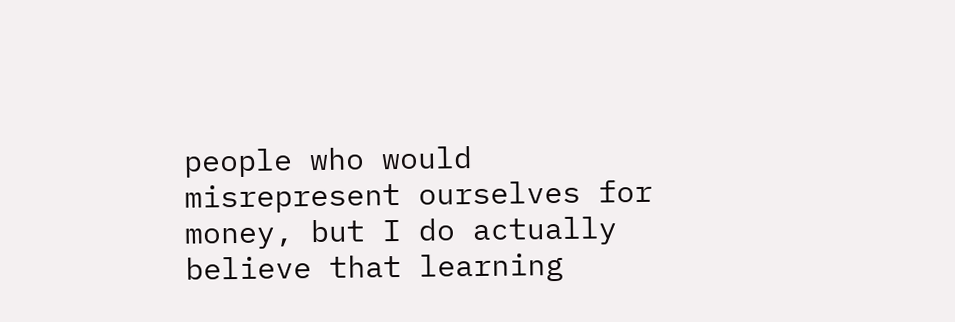people who would misrepresent ourselves for money, but I do actually believe that learning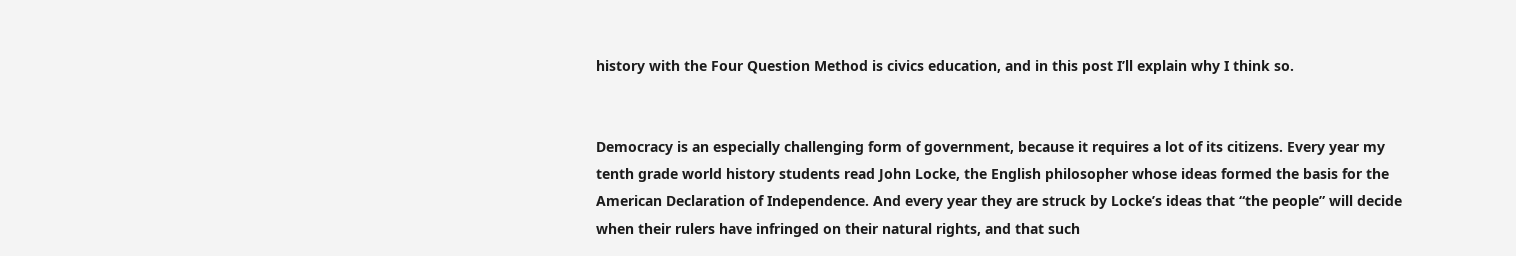history with the Four Question Method is civics education, and in this post I’ll explain why I think so.


Democracy is an especially challenging form of government, because it requires a lot of its citizens. Every year my tenth grade world history students read John Locke, the English philosopher whose ideas formed the basis for the American Declaration of Independence. And every year they are struck by Locke’s ideas that “the people” will decide when their rulers have infringed on their natural rights, and that such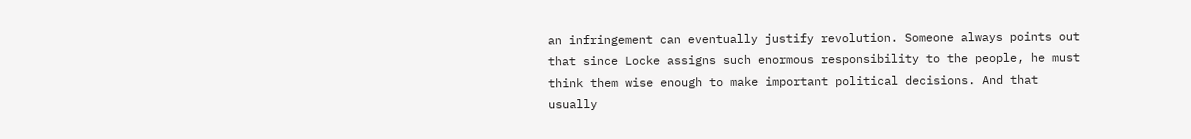an infringement can eventually justify revolution. Someone always points out that since Locke assigns such enormous responsibility to the people, he must think them wise enough to make important political decisions. And that usually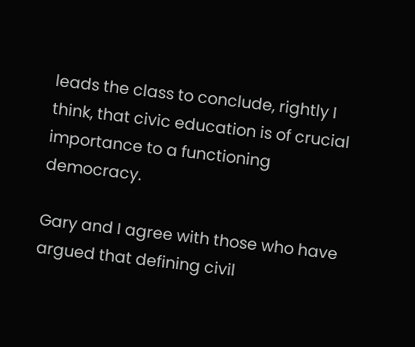leads the class to conclude, rightly I think, that civic education is of crucial importance to a functioning democracy.

Gary and I agree with those who have argued that defining civil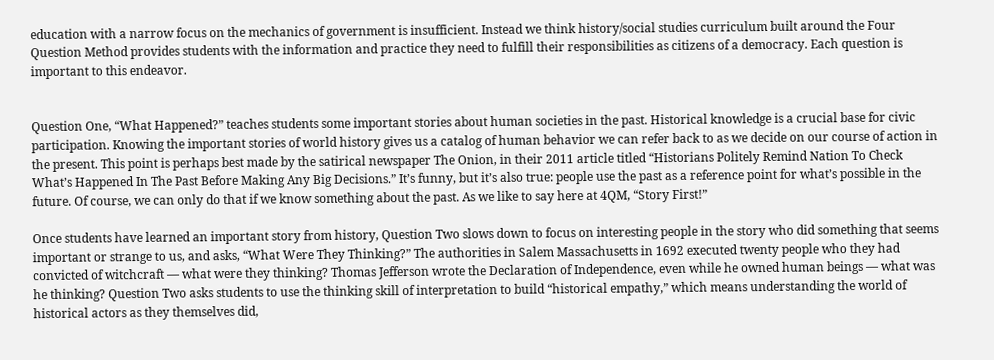education with a narrow focus on the mechanics of government is insufficient. Instead we think history/social studies curriculum built around the Four Question Method provides students with the information and practice they need to fulfill their responsibilities as citizens of a democracy. Each question is important to this endeavor.


Question One, “What Happened?” teaches students some important stories about human societies in the past. Historical knowledge is a crucial base for civic participation. Knowing the important stories of world history gives us a catalog of human behavior we can refer back to as we decide on our course of action in the present. This point is perhaps best made by the satirical newspaper The Onion, in their 2011 article titled “Historians Politely Remind Nation To Check What’s Happened In The Past Before Making Any Big Decisions.” It’s funny, but it’s also true: people use the past as a reference point for what’s possible in the future. Of course, we can only do that if we know something about the past. As we like to say here at 4QM, “Story First!”

Once students have learned an important story from history, Question Two slows down to focus on interesting people in the story who did something that seems important or strange to us, and asks, “What Were They Thinking?” The authorities in Salem Massachusetts in 1692 executed twenty people who they had convicted of witchcraft — what were they thinking? Thomas Jefferson wrote the Declaration of Independence, even while he owned human beings — what was he thinking? Question Two asks students to use the thinking skill of interpretation to build “historical empathy,” which means understanding the world of historical actors as they themselves did,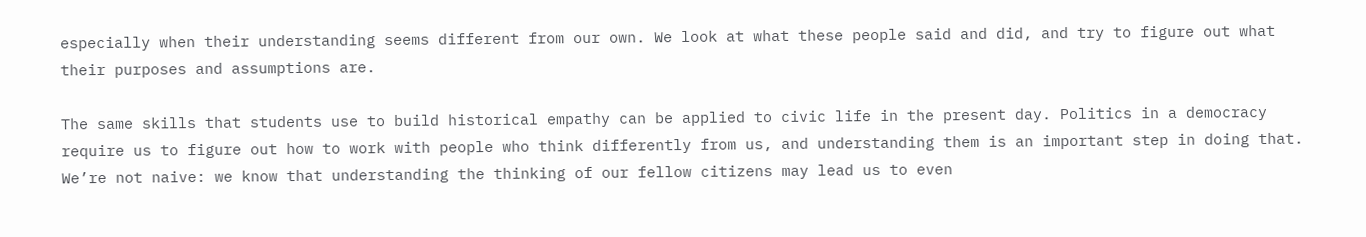especially when their understanding seems different from our own. We look at what these people said and did, and try to figure out what their purposes and assumptions are.

The same skills that students use to build historical empathy can be applied to civic life in the present day. Politics in a democracy require us to figure out how to work with people who think differently from us, and understanding them is an important step in doing that. We’re not naive: we know that understanding the thinking of our fellow citizens may lead us to even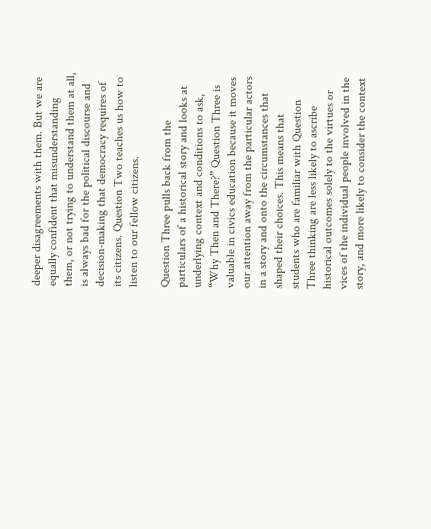deeper disagreements with them. But we are equally confident that misunderstanding them, or not trying to understand them at all, is always bad for the political discourse and decision-making that democracy requires of its citizens. Question Two teaches us how to listen to our fellow citizens.

Question Three pulls back from the particulars of a historical story and looks at underlying context and conditions to ask, “Why Then and There?” Question Three is valuable in civics education because it moves our attention away from the particular actors in a story and onto the circumstances that shaped their choices. This means that students who are familiar with Question Three thinking are less likely to ascribe historical outcomes solely to the virtues or vices of the individual people involved in the story, and more likely to consider the context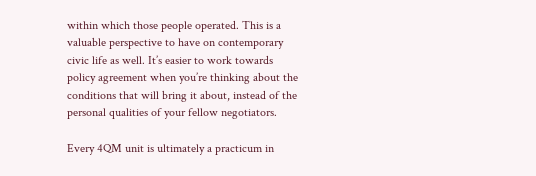within which those people operated. This is a valuable perspective to have on contemporary civic life as well. It’s easier to work towards policy agreement when you’re thinking about the conditions that will bring it about, instead of the personal qualities of your fellow negotiators.

Every 4QM unit is ultimately a practicum in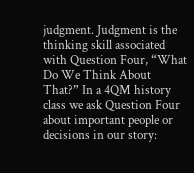judgment. Judgment is the thinking skill associated with Question Four, “What Do We Think About That?” In a 4QM history class we ask Question Four about important people or decisions in our story: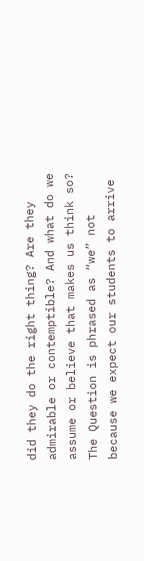did they do the right thing? Are they admirable or contemptible? And what do we assume or believe that makes us think so? The Question is phrased as “we” not because we expect our students to arrive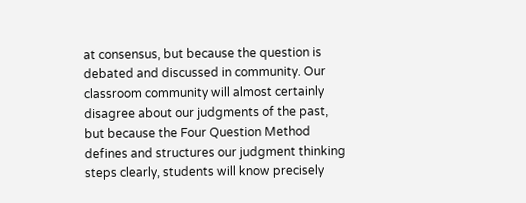at consensus, but because the question is debated and discussed in community. Our classroom community will almost certainly disagree about our judgments of the past, but because the Four Question Method defines and structures our judgment thinking steps clearly, students will know precisely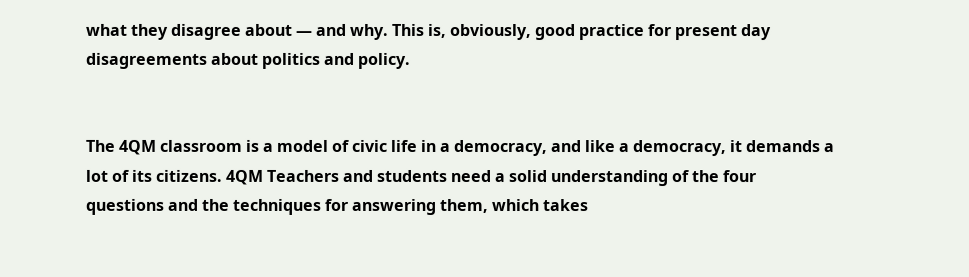what they disagree about — and why. This is, obviously, good practice for present day disagreements about politics and policy.


The 4QM classroom is a model of civic life in a democracy, and like a democracy, it demands a lot of its citizens. 4QM Teachers and students need a solid understanding of the four questions and the techniques for answering them, which takes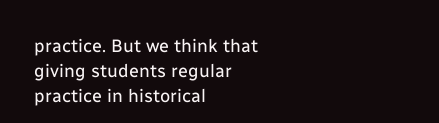practice. But we think that giving students regular practice in historical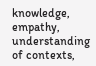knowledge, empathy, understanding of contexts,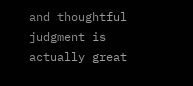and thoughtful judgment is actually great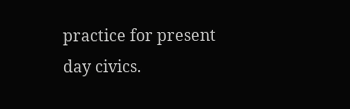practice for present day civics.